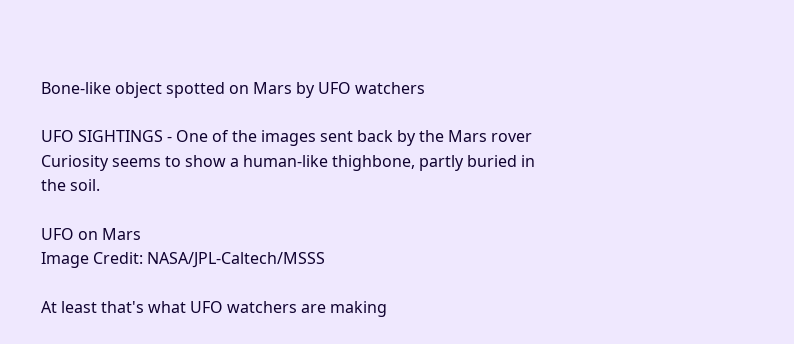Bone-like object spotted on Mars by UFO watchers

UFO SIGHTINGS - One of the images sent back by the Mars rover Curiosity seems to show a human-like thighbone, partly buried in the soil.

UFO on Mars
Image Credit: NASA/JPL-Caltech/MSSS

At least that's what UFO watchers are making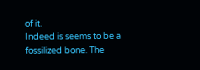of it.
Indeed is seems to be a fossilized bone. The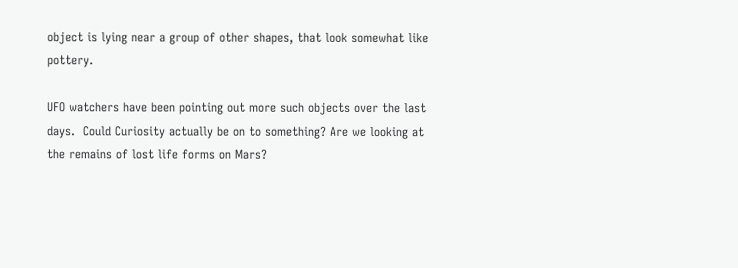object is lying near a group of other shapes, that look somewhat like pottery.

UFO watchers have been pointing out more such objects over the last days.  Could Curiosity actually be on to something? Are we looking at the remains of lost life forms on Mars?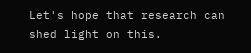Let's hope that research can shed light on this.